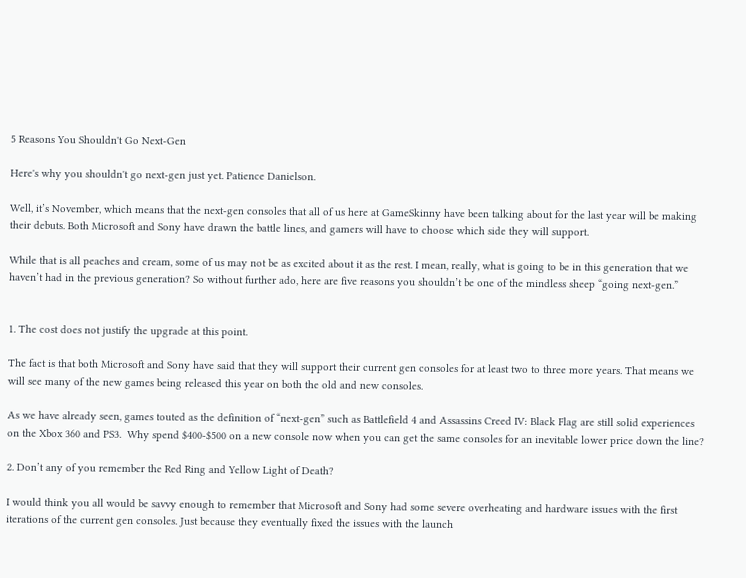5 Reasons You Shouldn't Go Next-Gen

Here's why you shouldn't go next-gen just yet. Patience Danielson.

Well, it’s November, which means that the next-gen consoles that all of us here at GameSkinny have been talking about for the last year will be making their debuts. Both Microsoft and Sony have drawn the battle lines, and gamers will have to choose which side they will support.

While that is all peaches and cream, some of us may not be as excited about it as the rest. I mean, really, what is going to be in this generation that we haven’t had in the previous generation? So without further ado, here are five reasons you shouldn’t be one of the mindless sheep “going next-gen.”


1. The cost does not justify the upgrade at this point.

The fact is that both Microsoft and Sony have said that they will support their current gen consoles for at least two to three more years. That means we will see many of the new games being released this year on both the old and new consoles.

As we have already seen, games touted as the definition of “next-gen” such as Battlefield 4 and Assassins Creed IV: Black Flag are still solid experiences on the Xbox 360 and PS3.  Why spend $400-$500 on a new console now when you can get the same consoles for an inevitable lower price down the line?

2. Don’t any of you remember the Red Ring and Yellow Light of Death?

I would think you all would be savvy enough to remember that Microsoft and Sony had some severe overheating and hardware issues with the first iterations of the current gen consoles. Just because they eventually fixed the issues with the launch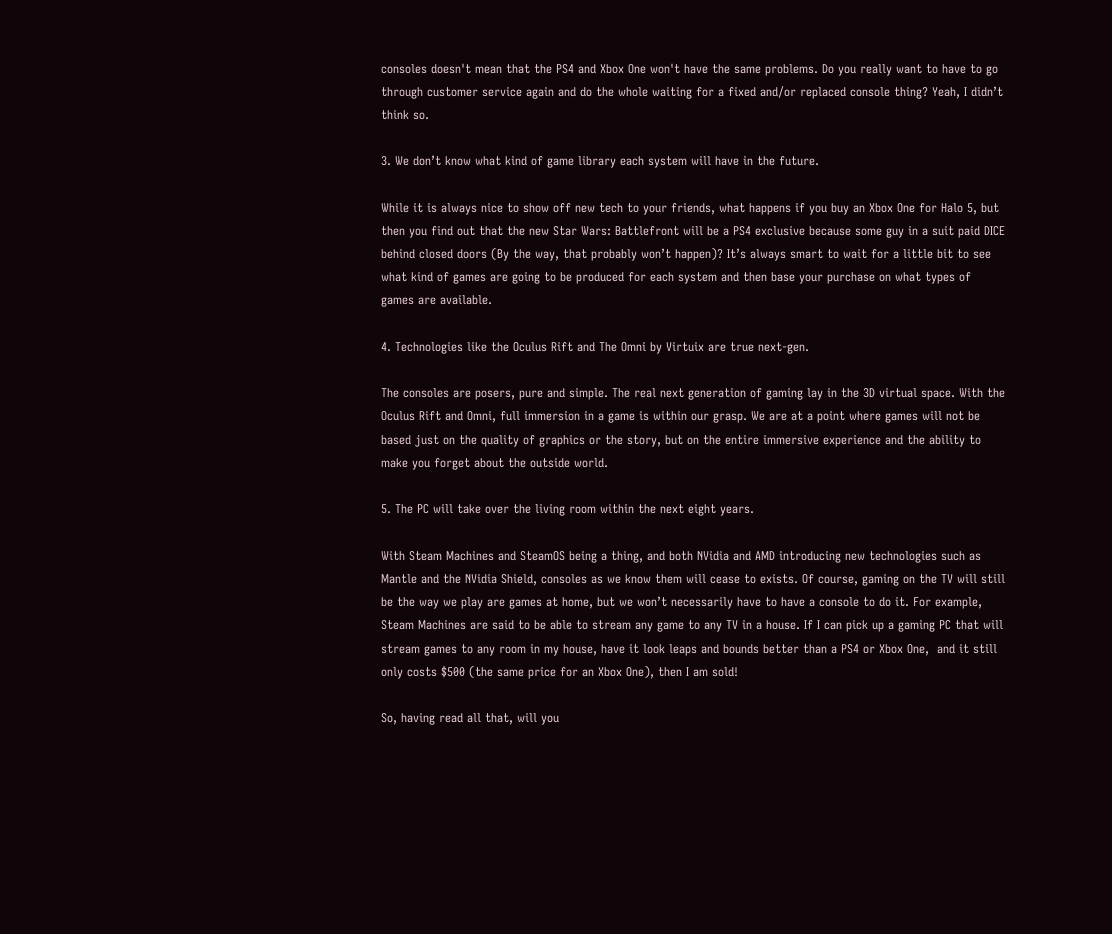consoles doesn't mean that the PS4 and Xbox One won't have the same problems. Do you really want to have to go through customer service again and do the whole waiting for a fixed and/or replaced console thing? Yeah, I didn’t think so.

3. We don’t know what kind of game library each system will have in the future.

While it is always nice to show off new tech to your friends, what happens if you buy an Xbox One for Halo 5, but then you find out that the new Star Wars: Battlefront will be a PS4 exclusive because some guy in a suit paid DICE behind closed doors (By the way, that probably won’t happen)? It’s always smart to wait for a little bit to see what kind of games are going to be produced for each system and then base your purchase on what types of games are available.

4. Technologies like the Oculus Rift and The Omni by Virtuix are true next-gen.

The consoles are posers, pure and simple. The real next generation of gaming lay in the 3D virtual space. With the Oculus Rift and Omni, full immersion in a game is within our grasp. We are at a point where games will not be based just on the quality of graphics or the story, but on the entire immersive experience and the ability to make you forget about the outside world.

5. The PC will take over the living room within the next eight years.

With Steam Machines and SteamOS being a thing, and both NVidia and AMD introducing new technologies such as Mantle and the NVidia Shield, consoles as we know them will cease to exists. Of course, gaming on the TV will still be the way we play are games at home, but we won’t necessarily have to have a console to do it. For example, Steam Machines are said to be able to stream any game to any TV in a house. If I can pick up a gaming PC that will stream games to any room in my house, have it look leaps and bounds better than a PS4 or Xbox One,  and it still only costs $500 (the same price for an Xbox One), then I am sold!

So, having read all that, will you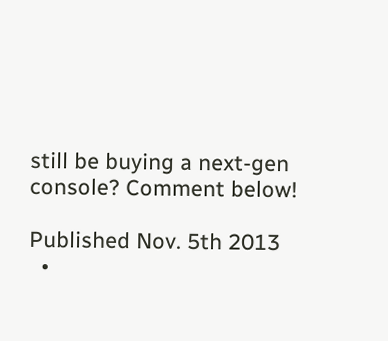still be buying a next-gen console? Comment below!

Published Nov. 5th 2013
  •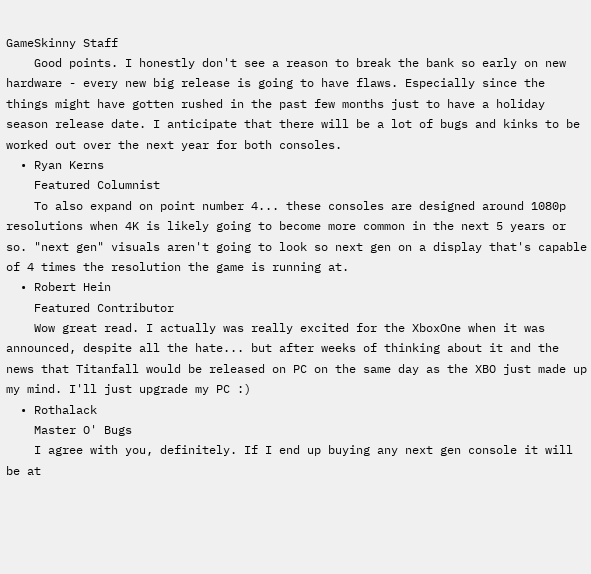GameSkinny Staff
    Good points. I honestly don't see a reason to break the bank so early on new hardware - every new big release is going to have flaws. Especially since the things might have gotten rushed in the past few months just to have a holiday season release date. I anticipate that there will be a lot of bugs and kinks to be worked out over the next year for both consoles.
  • Ryan Kerns
    Featured Columnist
    To also expand on point number 4... these consoles are designed around 1080p resolutions when 4K is likely going to become more common in the next 5 years or so. "next gen" visuals aren't going to look so next gen on a display that's capable of 4 times the resolution the game is running at.
  • Robert Hein
    Featured Contributor
    Wow great read. I actually was really excited for the XboxOne when it was announced, despite all the hate... but after weeks of thinking about it and the news that Titanfall would be released on PC on the same day as the XBO just made up my mind. I'll just upgrade my PC :)
  • Rothalack
    Master O' Bugs
    I agree with you, definitely. If I end up buying any next gen console it will be at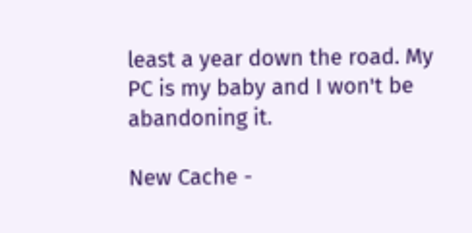least a year down the road. My PC is my baby and I won't be abandoning it.

New Cache -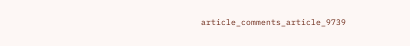article_comments_article_9739